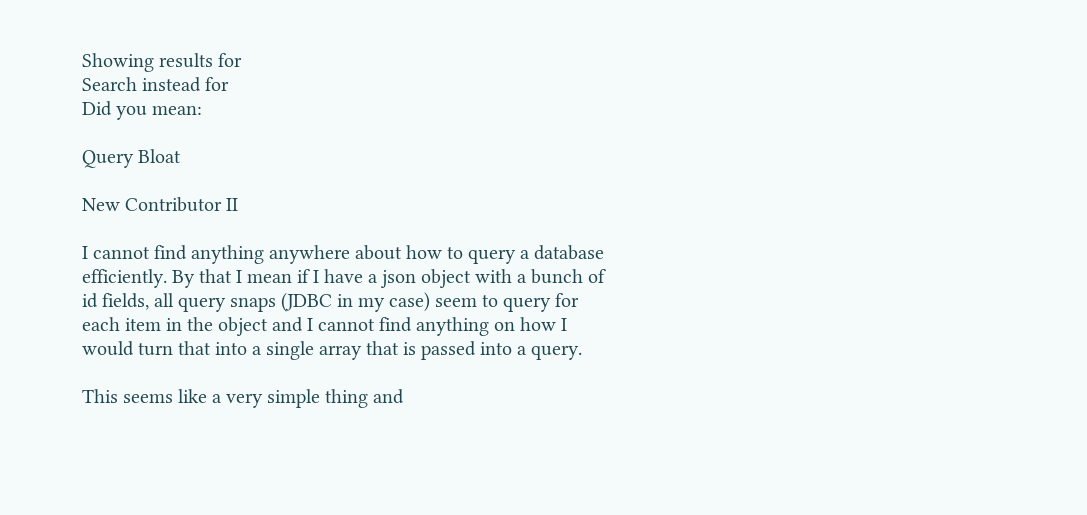Showing results for
Search instead for
Did you mean:

Query Bloat

New Contributor II

I cannot find anything anywhere about how to query a database efficiently. By that I mean if I have a json object with a bunch of id fields, all query snaps (JDBC in my case) seem to query for each item in the object and I cannot find anything on how I would turn that into a single array that is passed into a query.

This seems like a very simple thing and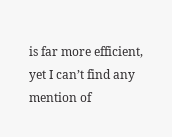is far more efficient, yet I can’t find any mention of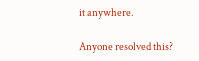it anywhere.

Anyone resolved this?